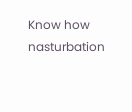Know how nasturbation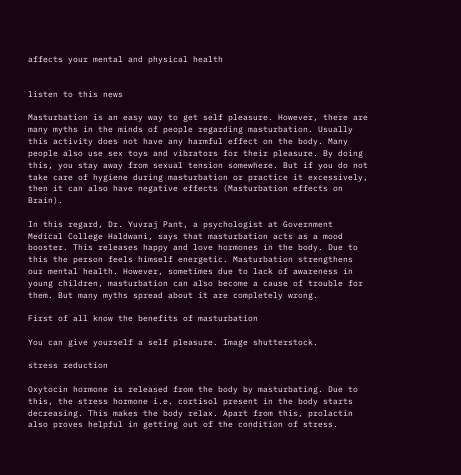affects your mental and physical health


listen to this news

Masturbation is an easy way to get self pleasure. However, there are many myths in the minds of people regarding masturbation. Usually this activity does not have any harmful effect on the body. Many people also use sex toys and vibrators for their pleasure. By doing this, you stay away from sexual tension somewhere. But if you do not take care of hygiene during masturbation or practice it excessively, then it can also have negative effects (Masturbation effects on Brain).

In this regard, Dr. Yuvraj Pant, a psychologist at Government Medical College Haldwani, says that masturbation acts as a mood booster. This releases happy and love hormones in the body. Due to this the person feels himself energetic. Masturbation strengthens our mental health. However, sometimes due to lack of awareness in young children, masturbation can also become a cause of trouble for them. But many myths spread about it are completely wrong.

First of all know the benefits of masturbation

You can give yourself a self pleasure. Image shutterstock.

stress reduction

Oxytocin hormone is released from the body by masturbating. Due to this, the stress hormone i.e. cortisol present in the body starts decreasing. This makes the body relax. Apart from this, prolactin also proves helpful in getting out of the condition of stress.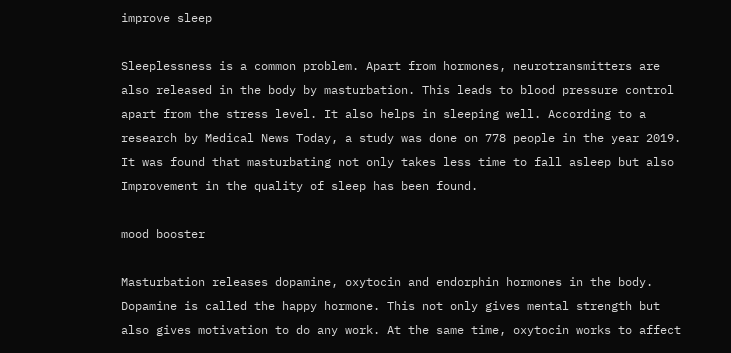improve sleep

Sleeplessness is a common problem. Apart from hormones, neurotransmitters are also released in the body by masturbation. This leads to blood pressure control apart from the stress level. It also helps in sleeping well. According to a research by Medical News Today, a study was done on 778 people in the year 2019. It was found that masturbating not only takes less time to fall asleep but also Improvement in the quality of sleep has been found.

mood booster

Masturbation releases dopamine, oxytocin and endorphin hormones in the body. Dopamine is called the happy hormone. This not only gives mental strength but also gives motivation to do any work. At the same time, oxytocin works to affect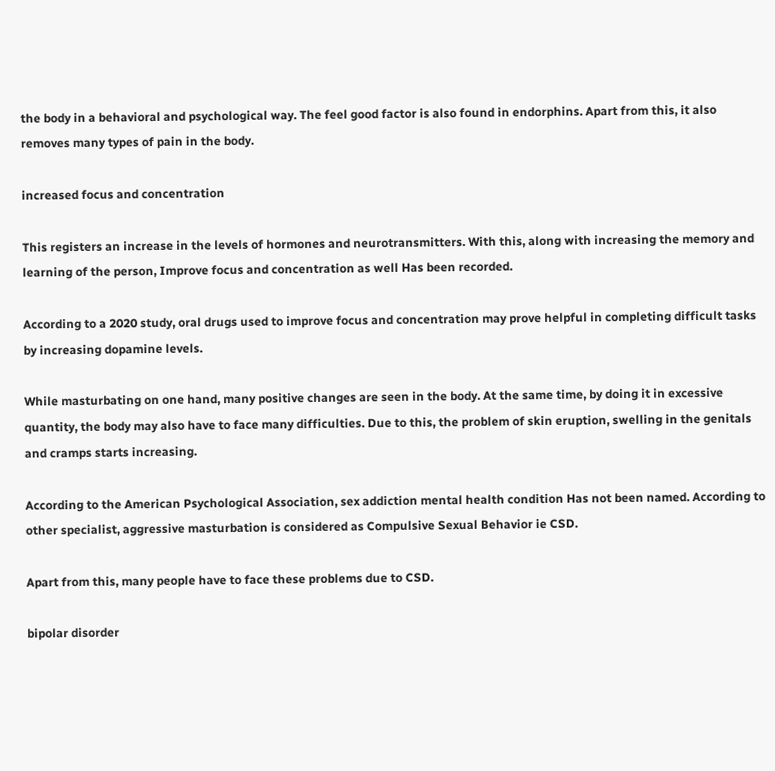the body in a behavioral and psychological way. The feel good factor is also found in endorphins. Apart from this, it also removes many types of pain in the body.

increased focus and concentration

This registers an increase in the levels of hormones and neurotransmitters. With this, along with increasing the memory and learning of the person, Improve focus and concentration as well Has been recorded.

According to a 2020 study, oral drugs used to improve focus and concentration may prove helpful in completing difficult tasks by increasing dopamine levels.

While masturbating on one hand, many positive changes are seen in the body. At the same time, by doing it in excessive quantity, the body may also have to face many difficulties. Due to this, the problem of skin eruption, swelling in the genitals and cramps starts increasing.

According to the American Psychological Association, sex addiction mental health condition Has not been named. According to other specialist, aggressive masturbation is considered as Compulsive Sexual Behavior ie CSD.

Apart from this, many people have to face these problems due to CSD.

bipolar disorder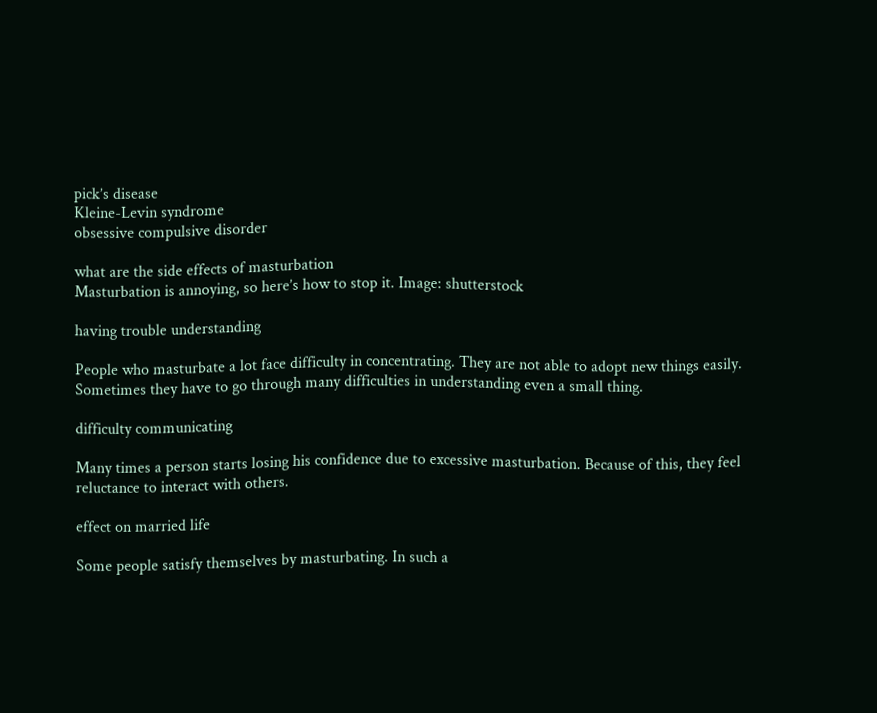pick’s disease
Kleine-Levin syndrome
obsessive compulsive disorder

what are the side effects of masturbation
Masturbation is annoying, so here’s how to stop it. Image: shutterstock

having trouble understanding

People who masturbate a lot face difficulty in concentrating. They are not able to adopt new things easily. Sometimes they have to go through many difficulties in understanding even a small thing.

difficulty communicating

Many times a person starts losing his confidence due to excessive masturbation. Because of this, they feel reluctance to interact with others.

effect on married life

Some people satisfy themselves by masturbating. In such a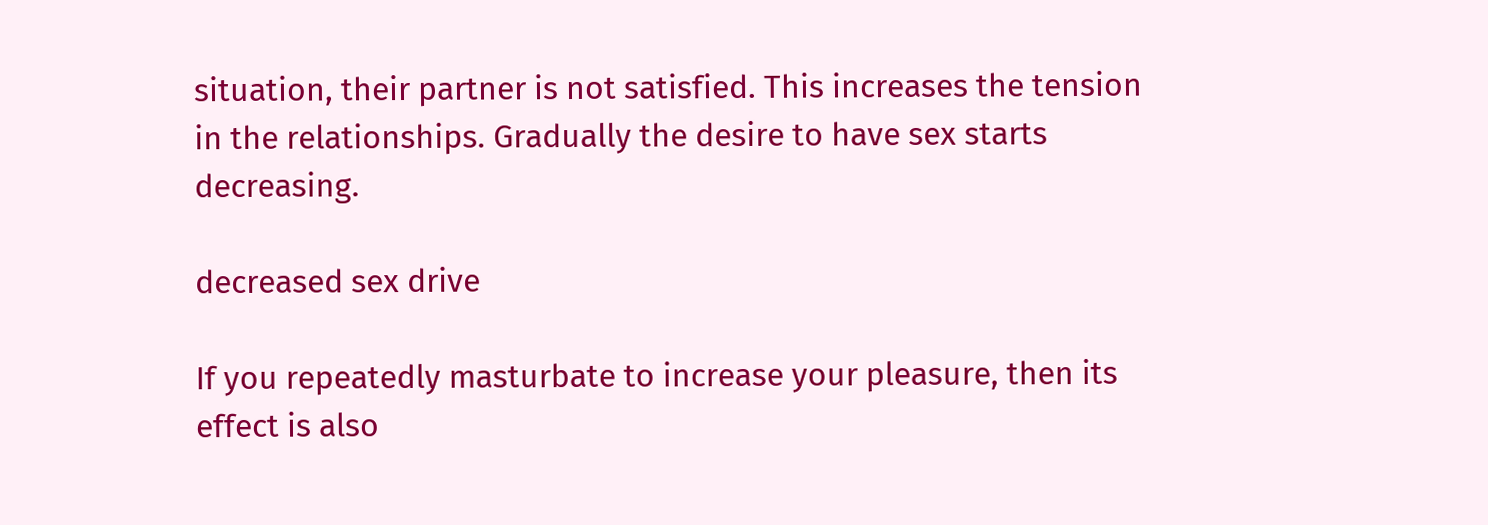situation, their partner is not satisfied. This increases the tension in the relationships. Gradually the desire to have sex starts decreasing.

decreased sex drive

If you repeatedly masturbate to increase your pleasure, then its effect is also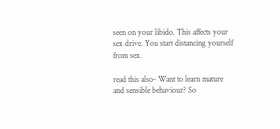seen on your libido. This affects your sex drive. You start distancing yourself from sex.

read this also- Want to learn mature and sensible behaviour? So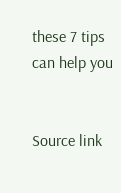these 7 tips can help you


Source link